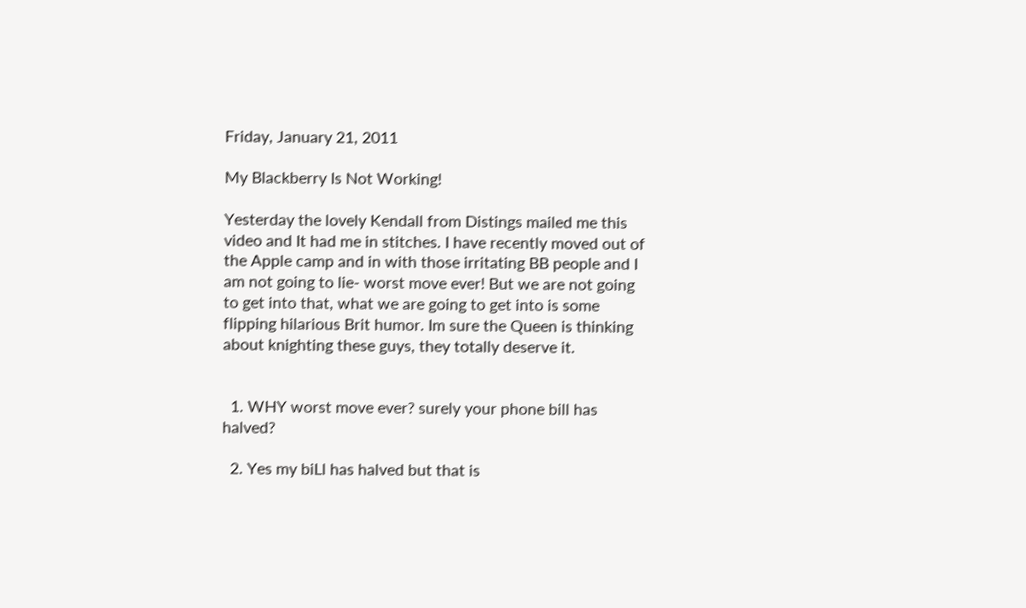Friday, January 21, 2011

My Blackberry Is Not Working!

Yesterday the lovely Kendall from Distings mailed me this video and It had me in stitches. I have recently moved out of the Apple camp and in with those irritating BB people and I am not going to lie- worst move ever! But we are not going to get into that, what we are going to get into is some flipping hilarious Brit humor. Im sure the Queen is thinking about knighting these guys, they totally deserve it.


  1. WHY worst move ever? surely your phone bill has halved?

  2. Yes my biLl has halved but that is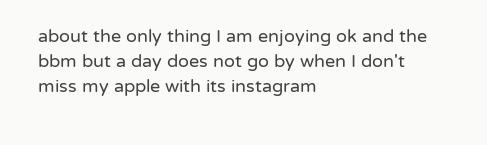about the only thing I am enjoying ok and the bbm but a day does not go by when I don't miss my apple with its instagram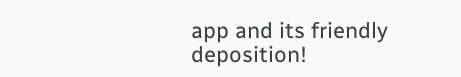app and its friendly deposition!